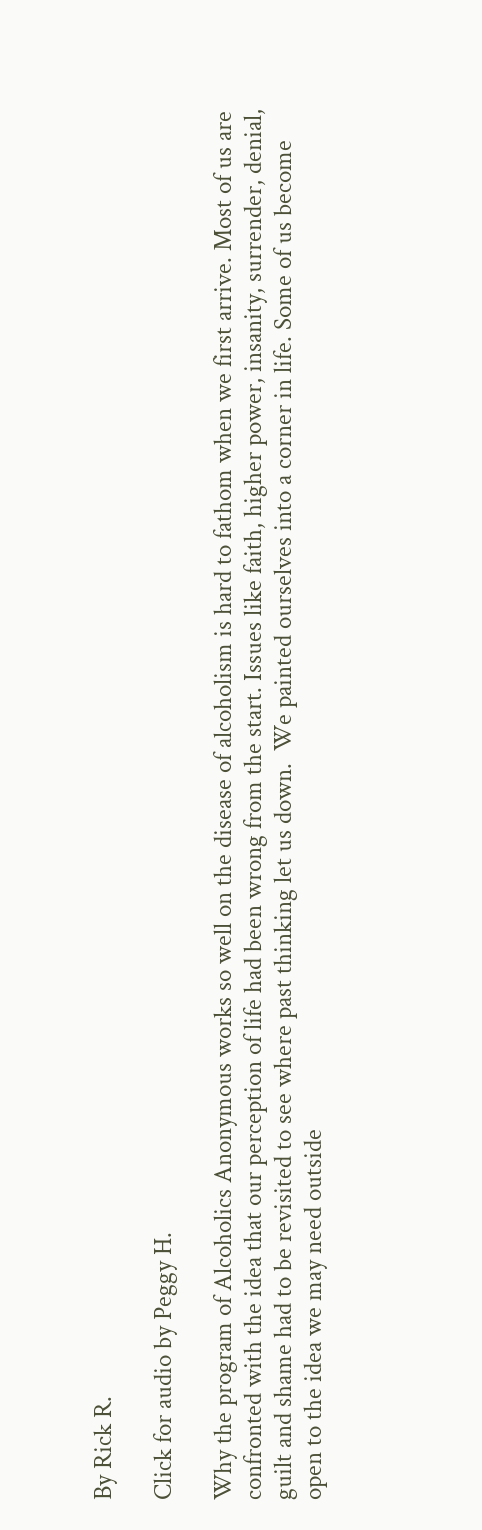By Rick R.

Click for audio by Peggy H.

Why the program of Alcoholics Anonymous works so well on the disease of alcoholism is hard to fathom when we first arrive. Most of us are confronted with the idea that our perception of life had been wrong from the start. Issues like faith, higher power, insanity, surrender, denial, guilt and shame had to be revisited to see where past thinking let us down.  We painted ourselves into a corner in life. Some of us become open to the idea we may need outside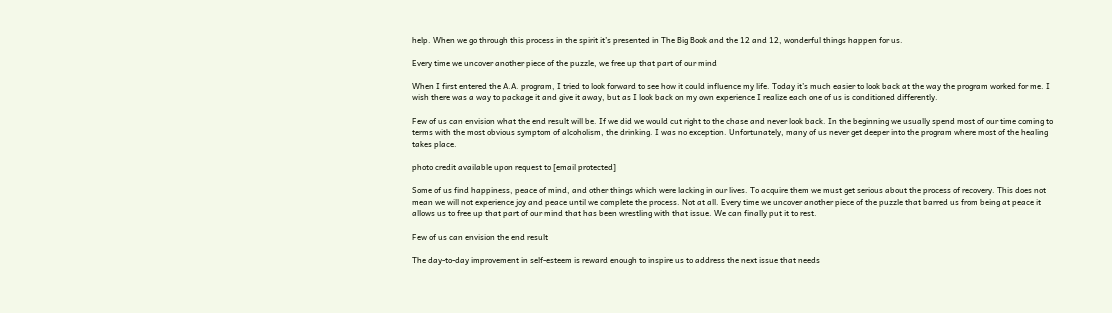help. When we go through this process in the spirit it’s presented in The Big Book and the 12 and 12, wonderful things happen for us.

Every time we uncover another piece of the puzzle, we free up that part of our mind

When I first entered the A.A. program, I tried to look forward to see how it could influence my life. Today it’s much easier to look back at the way the program worked for me. I wish there was a way to package it and give it away, but as I look back on my own experience I realize each one of us is conditioned differently.

Few of us can envision what the end result will be. If we did we would cut right to the chase and never look back. In the beginning we usually spend most of our time coming to terms with the most obvious symptom of alcoholism, the drinking. I was no exception. Unfortunately, many of us never get deeper into the program where most of the healing takes place.

photo credit available upon request to [email protected]

Some of us find happiness, peace of mind, and other things which were lacking in our lives. To acquire them we must get serious about the process of recovery. This does not mean we will not experience joy and peace until we complete the process. Not at all. Every time we uncover another piece of the puzzle that barred us from being at peace it allows us to free up that part of our mind that has been wrestling with that issue. We can finally put it to rest.

Few of us can envision the end result

The day-to-day improvement in self-esteem is reward enough to inspire us to address the next issue that needs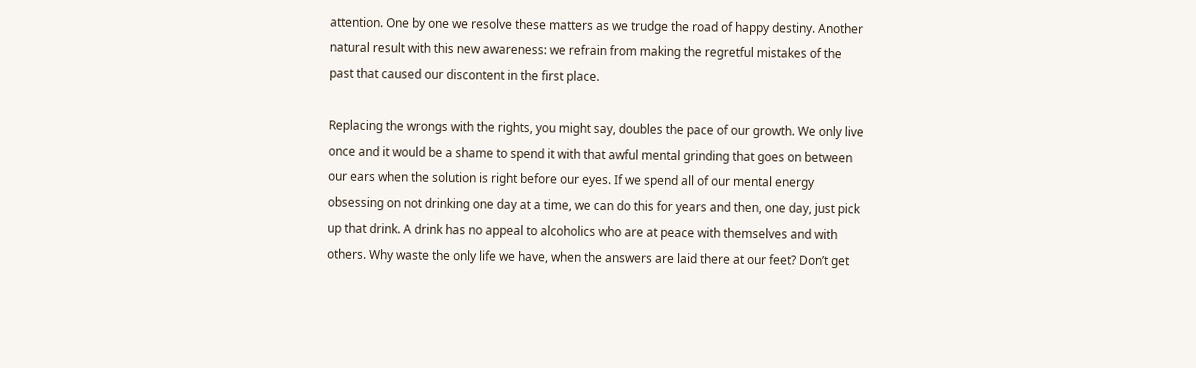attention. One by one we resolve these matters as we trudge the road of happy destiny. Another natural result with this new awareness: we refrain from making the regretful mistakes of the past that caused our discontent in the first place.

Replacing the wrongs with the rights, you might say, doubles the pace of our growth. We only live once and it would be a shame to spend it with that awful mental grinding that goes on between our ears when the solution is right before our eyes. If we spend all of our mental energy obsessing on not drinking one day at a time, we can do this for years and then, one day, just pick up that drink. A drink has no appeal to alcoholics who are at peace with themselves and with others. Why waste the only life we have, when the answers are laid there at our feet? Don’t get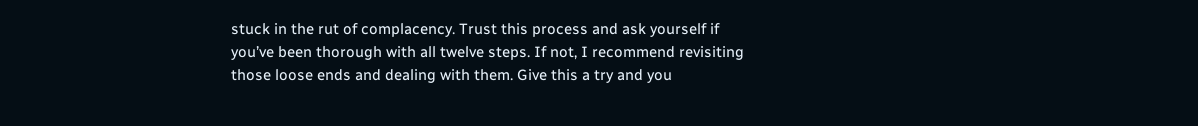stuck in the rut of complacency. Trust this process and ask yourself if you’ve been thorough with all twelve steps. If not, I recommend revisiting those loose ends and dealing with them. Give this a try and you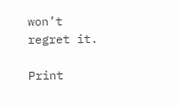won’t regret it.

Print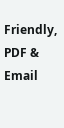Friendly, PDF & Email